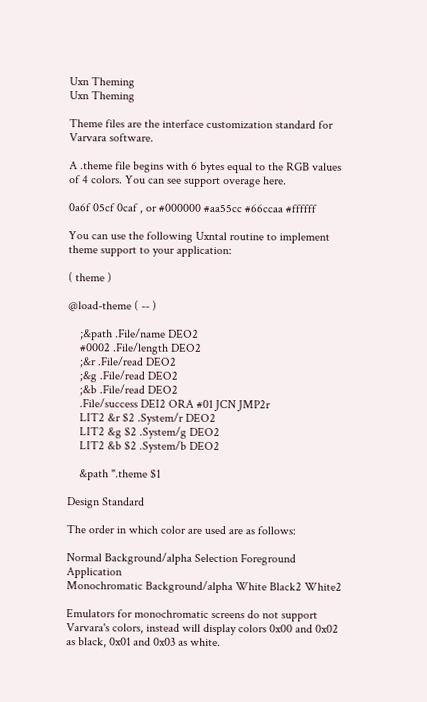Uxn Theming
Uxn Theming

Theme files are the interface customization standard for Varvara software.

A .theme file begins with 6 bytes equal to the RGB values of 4 colors. You can see support overage here.

0a6f 05cf 0caf , or #000000 #aa55cc #66ccaa #ffffff

You can use the following Uxntal routine to implement theme support to your application:

( theme )

@load-theme ( -- )

    ;&path .File/name DEO2
    #0002 .File/length DEO2
    ;&r .File/read DEO2
    ;&g .File/read DEO2
    ;&b .File/read DEO2
    .File/success DEI2 ORA #01 JCN JMP2r
    LIT2 &r $2 .System/r DEO2
    LIT2 &g $2 .System/g DEO2
    LIT2 &b $2 .System/b DEO2

    &path ".theme $1

Design Standard

The order in which color are used are as follows:

Normal Background/alpha Selection Foreground Application
Monochromatic Background/alpha White Black2 White2

Emulators for monochromatic screens do not support Varvara's colors, instead will display colors 0x00 and 0x02 as black, 0x01 and 0x03 as white.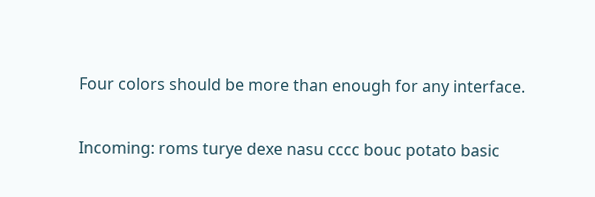Four colors should be more than enough for any interface.

Incoming: roms turye dexe nasu cccc bouc potato basic